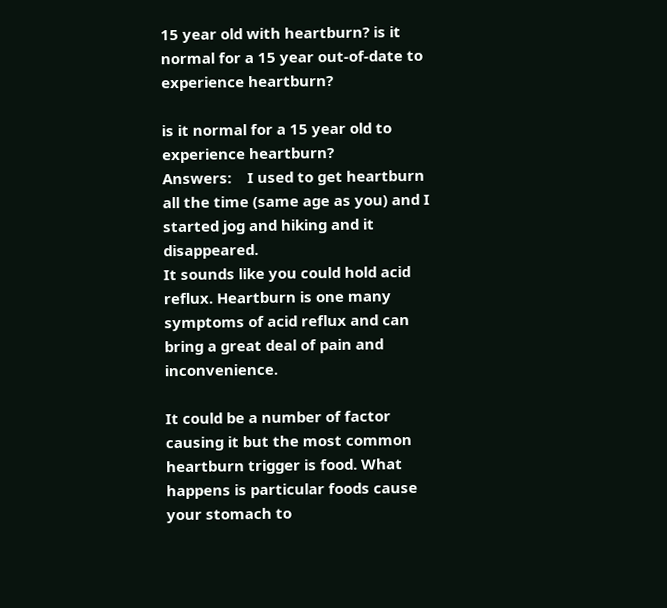15 year old with heartburn? is it normal for a 15 year out-of-date to experience heartburn?

is it normal for a 15 year old to experience heartburn?
Answers:    I used to get heartburn all the time (same age as you) and I started jog and hiking and it disappeared.
It sounds like you could hold acid reflux. Heartburn is one many symptoms of acid reflux and can bring a great deal of pain and inconvenience.

It could be a number of factor causing it but the most common heartburn trigger is food. What happens is particular foods cause your stomach to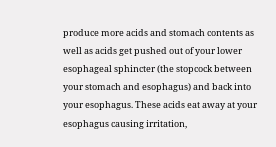produce more acids and stomach contents as well as acids get pushed out of your lower esophageal sphincter (the stopcock between your stomach and esophagus) and back into your esophagus. These acids eat away at your esophagus causing irritation,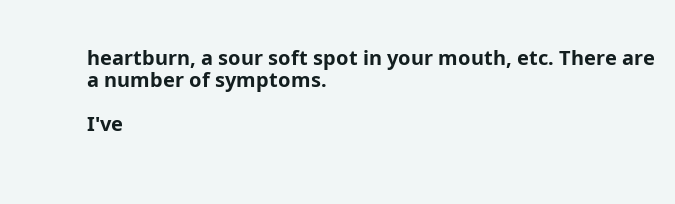heartburn, a sour soft spot in your mouth, etc. There are a number of symptoms.

I've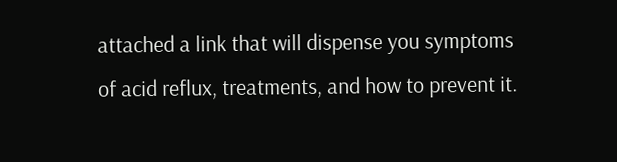attached a link that will dispense you symptoms of acid reflux, treatments, and how to prevent it.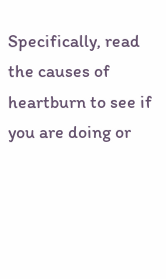Specifically, read the causes of heartburn to see if you are doing or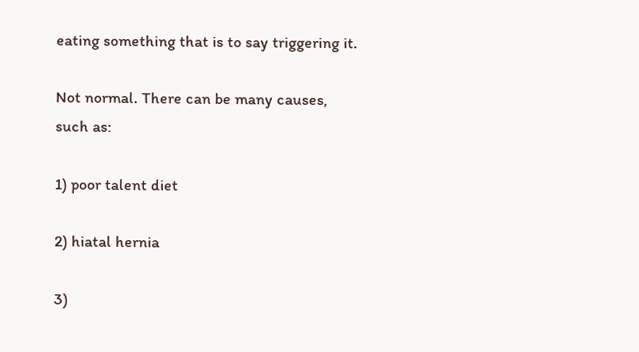eating something that is to say triggering it.

Not normal. There can be many causes, such as:

1) poor talent diet

2) hiatal hernia

3)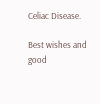Celiac Disease.

Best wishes and good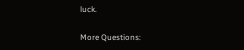luck.

More Questions: